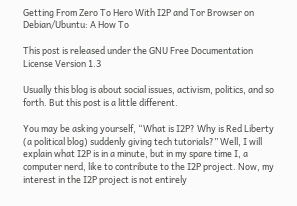Getting From Zero To Hero With I2P and Tor Browser on Debian/Ubuntu: A How To

This post is released under the GNU Free Documentation License Version 1.3

Usually this blog is about social issues, activism, politics, and so forth. But this post is a little different.

You may be asking yourself, “What is I2P? Why is Red Liberty (a political blog) suddenly giving tech tutorials?” Well, I will explain what I2P is in a minute, but in my spare time I, a computer nerd, like to contribute to the I2P project. Now, my interest in the I2P project is not entirely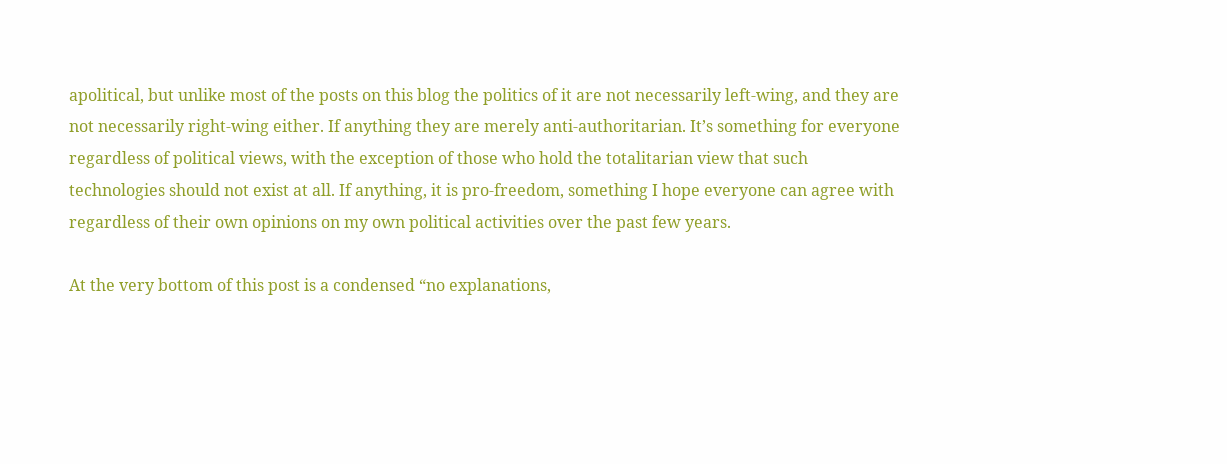apolitical, but unlike most of the posts on this blog the politics of it are not necessarily left-wing, and they are not necessarily right-wing either. If anything they are merely anti-authoritarian. It’s something for everyone regardless of political views, with the exception of those who hold the totalitarian view that such technologies should not exist at all. If anything, it is pro-freedom, something I hope everyone can agree with regardless of their own opinions on my own political activities over the past few years.

At the very bottom of this post is a condensed “no explanations,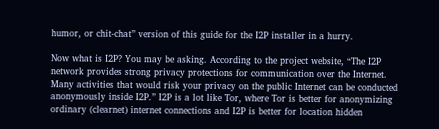humor, or chit-chat” version of this guide for the I2P installer in a hurry.

Now what is I2P? You may be asking. According to the project website, “The I2P network provides strong privacy protections for communication over the Internet. Many activities that would risk your privacy on the public Internet can be conducted anonymously inside I2P.” I2P is a lot like Tor, where Tor is better for anonymizing ordinary (clearnet) internet connections and I2P is better for location hidden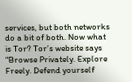services, but both networks do a bit of both. Now what is Tor? Tor’s website says “Browse Privately. Explore Freely. Defend yourself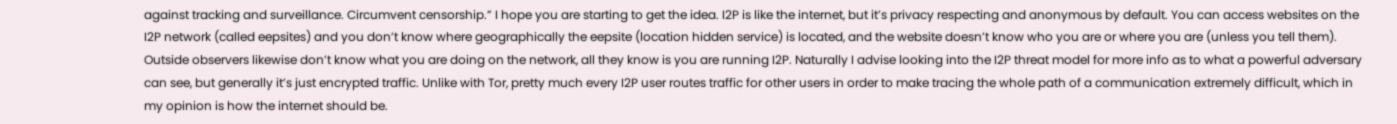against tracking and surveillance. Circumvent censorship.” I hope you are starting to get the idea. I2P is like the internet, but it’s privacy respecting and anonymous by default. You can access websites on the I2P network (called eepsites) and you don’t know where geographically the eepsite (location hidden service) is located, and the website doesn’t know who you are or where you are (unless you tell them). Outside observers likewise don’t know what you are doing on the network, all they know is you are running I2P. Naturally I advise looking into the I2P threat model for more info as to what a powerful adversary can see, but generally it’s just encrypted traffic. Unlike with Tor, pretty much every I2P user routes traffic for other users in order to make tracing the whole path of a communication extremely difficult, which in my opinion is how the internet should be.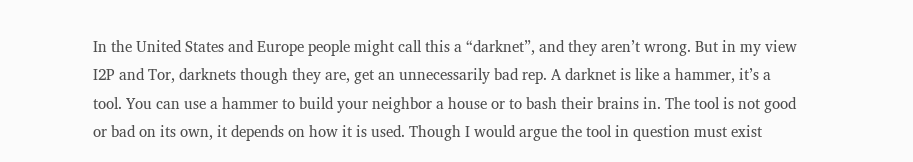In the United States and Europe people might call this a “darknet”, and they aren’t wrong. But in my view I2P and Tor, darknets though they are, get an unnecessarily bad rep. A darknet is like a hammer, it’s a tool. You can use a hammer to build your neighbor a house or to bash their brains in. The tool is not good or bad on its own, it depends on how it is used. Though I would argue the tool in question must exist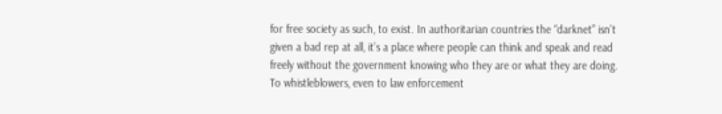for free society as such, to exist. In authoritarian countries the “darknet” isn’t given a bad rep at all, it’s a place where people can think and speak and read freely without the government knowing who they are or what they are doing. To whistleblowers, even to law enforcement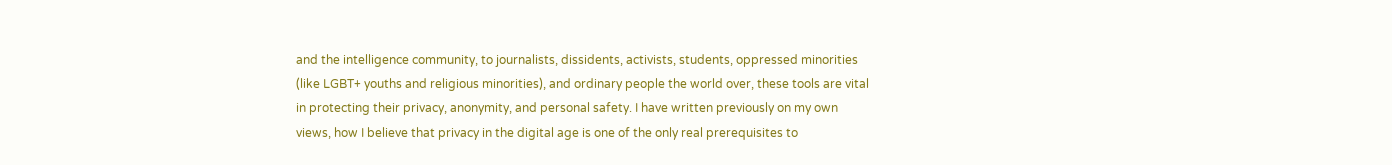and the intelligence community, to journalists, dissidents, activists, students, oppressed minorities (like LGBT+ youths and religious minorities), and ordinary people the world over, these tools are vital in protecting their privacy, anonymity, and personal safety. I have written previously on my own views, how I believe that privacy in the digital age is one of the only real prerequisites to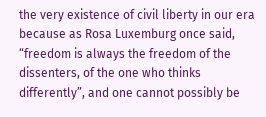the very existence of civil liberty in our era because as Rosa Luxemburg once said, “freedom is always the freedom of the dissenters, of the one who thinks differently”, and one cannot possibly be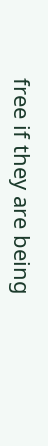free if they are being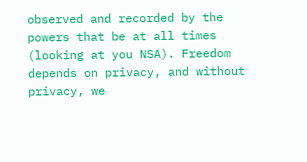observed and recorded by the powers that be at all times (looking at you NSA). Freedom depends on privacy, and without privacy, we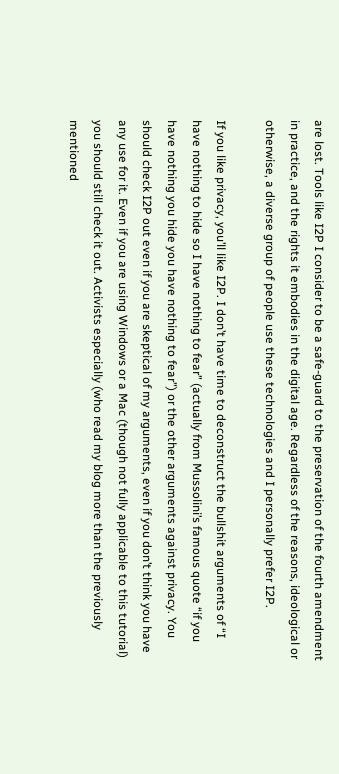are lost. Tools like I2P I consider to be a safe-guard to the preservation of the fourth amendment in practice, and the rights it embodies in the digital age. Regardless of the reasons, ideological or otherwise, a diverse group of people use these technologies and I personally prefer I2P.

If you like privacy, you’ll like I2P. I don’t have time to deconstruct the bullshit arguments of “I have nothing to hide so I have nothing to fear” (actually from Mussolini’s famous quote “if you have nothing you hide you have nothing to fear”) or the other arguments against privacy. You should check I2P out even if you are skeptical of my arguments, even if you don’t think you have any use for it. Even if you are using Windows or a Mac (though not fully applicable to this tutorial) you should still check it out. Activists especially (who read my blog more than the previously mentioned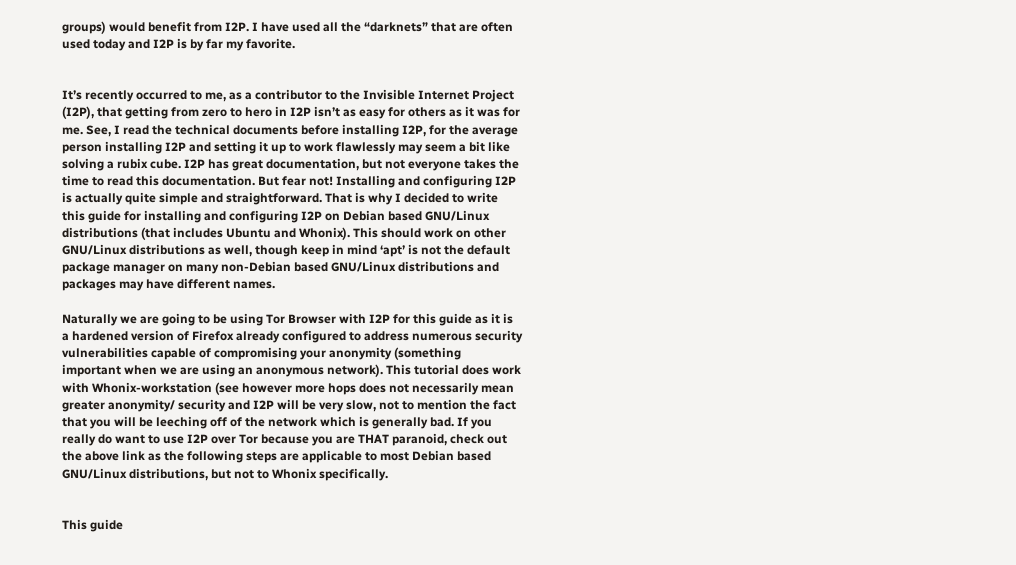groups) would benefit from I2P. I have used all the “darknets” that are often used today and I2P is by far my favorite.


It’s recently occurred to me, as a contributor to the Invisible Internet Project (I2P), that getting from zero to hero in I2P isn’t as easy for others as it was for me. See, I read the technical documents before installing I2P, for the average person installing I2P and setting it up to work flawlessly may seem a bit like solving a rubix cube. I2P has great documentation, but not everyone takes the time to read this documentation. But fear not! Installing and configuring I2P is actually quite simple and straightforward. That is why I decided to write this guide for installing and configuring I2P on Debian based GNU/Linux distributions (that includes Ubuntu and Whonix). This should work on other GNU/Linux distributions as well, though keep in mind ‘apt’ is not the default package manager on many non-Debian based GNU/Linux distributions and packages may have different names.

Naturally we are going to be using Tor Browser with I2P for this guide as it is a hardened version of Firefox already configured to address numerous security vulnerabilities capable of compromising your anonymity (something important when we are using an anonymous network). This tutorial does work with Whonix-workstation (see however more hops does not necessarily mean greater anonymity/ security and I2P will be very slow, not to mention the fact that you will be leeching off of the network which is generally bad. If you really do want to use I2P over Tor because you are THAT paranoid, check out the above link as the following steps are applicable to most Debian based GNU/Linux distributions, but not to Whonix specifically.


This guide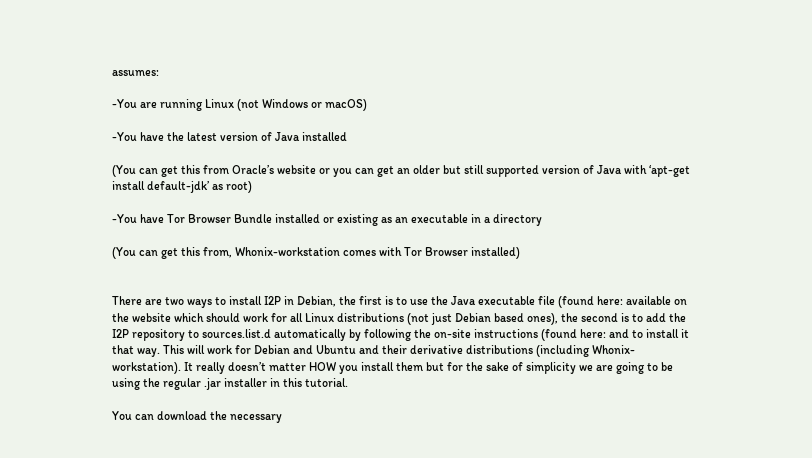assumes:

-You are running Linux (not Windows or macOS)

-You have the latest version of Java installed

(You can get this from Oracle’s website or you can get an older but still supported version of Java with ‘apt-get install default-jdk’ as root)

-You have Tor Browser Bundle installed or existing as an executable in a directory

(You can get this from, Whonix-workstation comes with Tor Browser installed)


There are two ways to install I2P in Debian, the first is to use the Java executable file (found here: available on the website which should work for all Linux distributions (not just Debian based ones), the second is to add the I2P repository to sources.list.d automatically by following the on-site instructions (found here: and to install it that way. This will work for Debian and Ubuntu and their derivative distributions (including Whonix-workstation). It really doesn’t matter HOW you install them but for the sake of simplicity we are going to be using the regular .jar installer in this tutorial.

You can download the necessary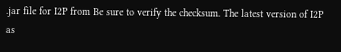.jar file for I2P from Be sure to verify the checksum. The latest version of I2P as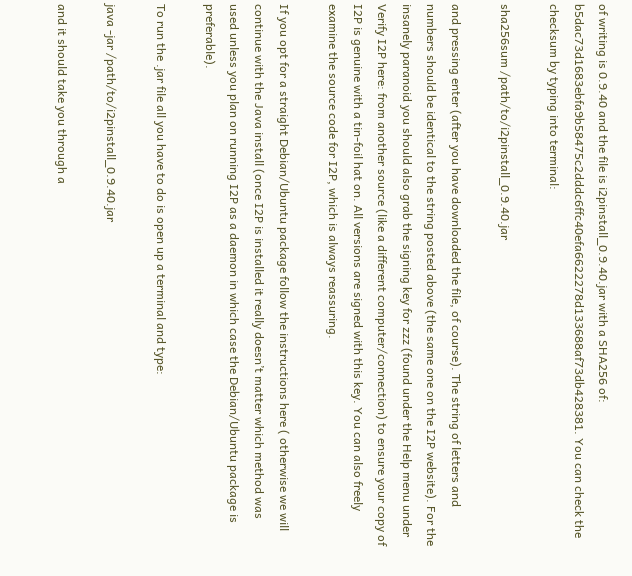of writing is 0.9.40 and the file is i2pinstall_0.9.40.jar with a SHA256 of: b5dac73d1683ebfa9b58475c2dddc6ffc40efa6622278d133688af73db428381. You can check the checksum by typing into terminal:

sha256sum /path/to/i2pinstall_0.9.40.jar

and pressing enter (after you have downloaded the file, of course). The string of letters and numbers should be identical to the string posted above (the same one on the I2P website). For the insanely paranoid you should also grab the signing key for zzz (found under the Help menu under Verify I2P here: from another source (like a different computer/connection) to ensure your copy of I2P is genuine with a tin-foil hat on. All versions are signed with this key. You can also freely examine the source code for I2P, which is always reassuring.

If you opt for a straight Debian/Ubuntu package follow the instructions here ( otherwise we will continue with the Java install (once I2P is installed it really doesn’t matter which method was used unless you plan on running I2P as a daemon in which case the Debian/Ubuntu package is preferable).

To run the .jar file all you have to do is open up a terminal and type:

java -jar /path/to/i2pinstall_0.9.40.jar

and it should take you through a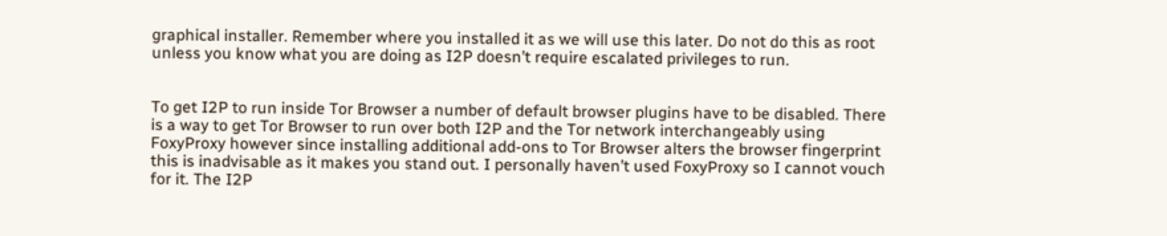graphical installer. Remember where you installed it as we will use this later. Do not do this as root unless you know what you are doing as I2P doesn’t require escalated privileges to run.


To get I2P to run inside Tor Browser a number of default browser plugins have to be disabled. There is a way to get Tor Browser to run over both I2P and the Tor network interchangeably using FoxyProxy however since installing additional add-ons to Tor Browser alters the browser fingerprint this is inadvisable as it makes you stand out. I personally haven’t used FoxyProxy so I cannot vouch for it. The I2P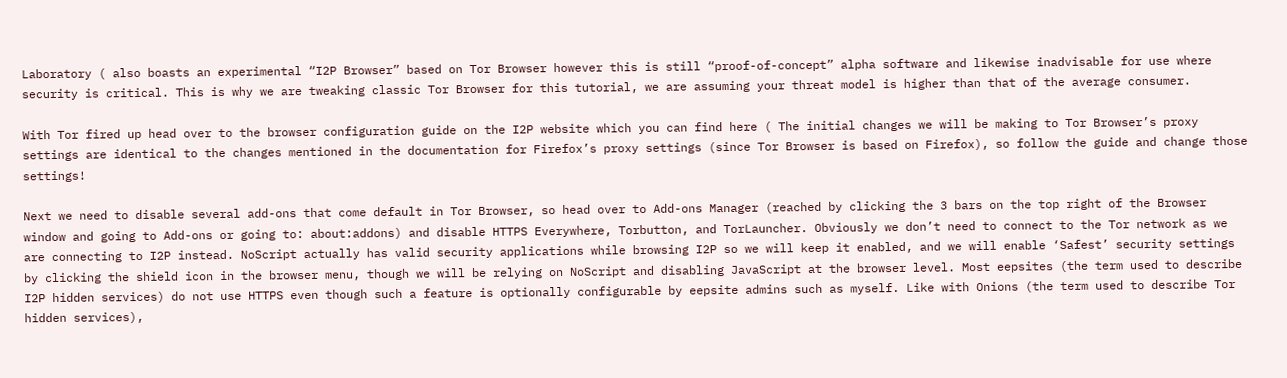Laboratory ( also boasts an experimental “I2P Browser” based on Tor Browser however this is still “proof-of-concept” alpha software and likewise inadvisable for use where security is critical. This is why we are tweaking classic Tor Browser for this tutorial, we are assuming your threat model is higher than that of the average consumer.

With Tor fired up head over to the browser configuration guide on the I2P website which you can find here ( The initial changes we will be making to Tor Browser’s proxy settings are identical to the changes mentioned in the documentation for Firefox’s proxy settings (since Tor Browser is based on Firefox), so follow the guide and change those settings!

Next we need to disable several add-ons that come default in Tor Browser, so head over to Add-ons Manager (reached by clicking the 3 bars on the top right of the Browser window and going to Add-ons or going to: about:addons) and disable HTTPS Everywhere, Torbutton, and TorLauncher. Obviously we don’t need to connect to the Tor network as we are connecting to I2P instead. NoScript actually has valid security applications while browsing I2P so we will keep it enabled, and we will enable ‘Safest’ security settings by clicking the shield icon in the browser menu, though we will be relying on NoScript and disabling JavaScript at the browser level. Most eepsites (the term used to describe I2P hidden services) do not use HTTPS even though such a feature is optionally configurable by eepsite admins such as myself. Like with Onions (the term used to describe Tor hidden services),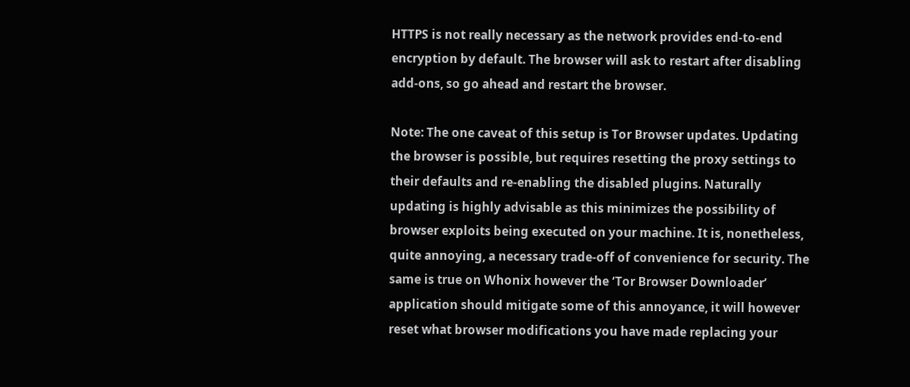HTTPS is not really necessary as the network provides end-to-end encryption by default. The browser will ask to restart after disabling add-ons, so go ahead and restart the browser.

Note: The one caveat of this setup is Tor Browser updates. Updating the browser is possible, but requires resetting the proxy settings to their defaults and re-enabling the disabled plugins. Naturally updating is highly advisable as this minimizes the possibility of browser exploits being executed on your machine. It is, nonetheless, quite annoying, a necessary trade-off of convenience for security. The same is true on Whonix however the ‘Tor Browser Downloader’ application should mitigate some of this annoyance, it will however reset what browser modifications you have made replacing your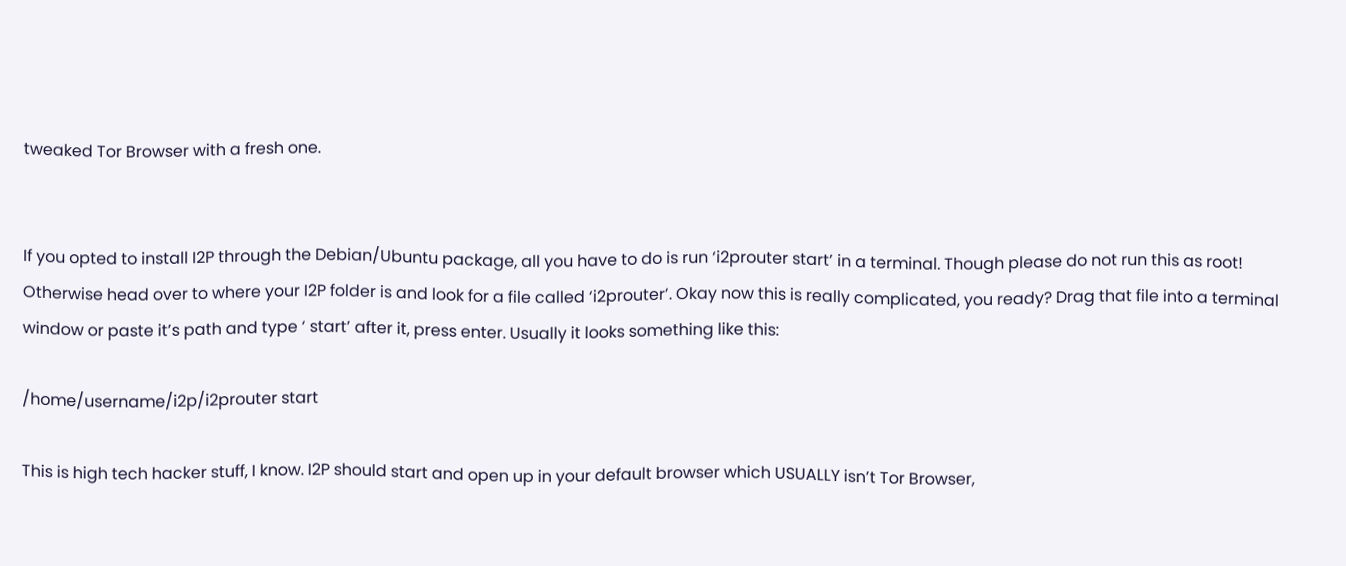tweaked Tor Browser with a fresh one.


If you opted to install I2P through the Debian/Ubuntu package, all you have to do is run ‘i2prouter start’ in a terminal. Though please do not run this as root! Otherwise head over to where your I2P folder is and look for a file called ‘i2prouter’. Okay now this is really complicated, you ready? Drag that file into a terminal window or paste it’s path and type ‘ start’ after it, press enter. Usually it looks something like this:

/home/username/i2p/i2prouter start

This is high tech hacker stuff, I know. I2P should start and open up in your default browser which USUALLY isn’t Tor Browser,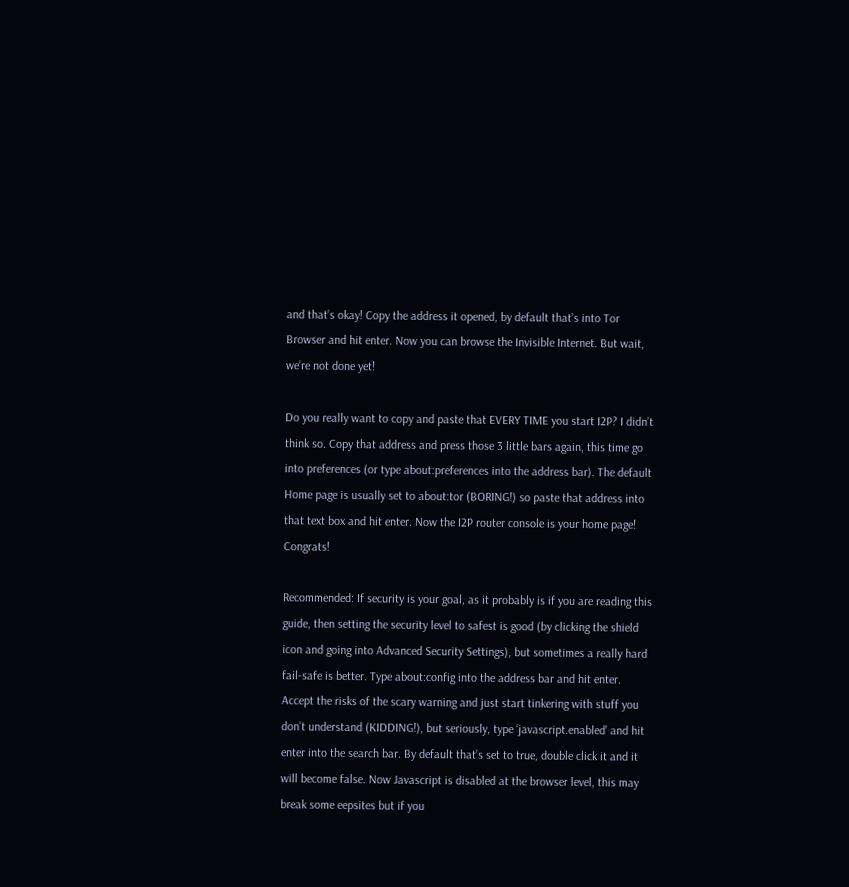and that’s okay! Copy the address it opened, by default that’s into Tor Browser and hit enter. Now you can browse the Invisible Internet. But wait, we’re not done yet!

Do you really want to copy and paste that EVERY TIME you start I2P? I didn’t think so. Copy that address and press those 3 little bars again, this time go into preferences (or type about:preferences into the address bar). The default Home page is usually set to about:tor (BORING!) so paste that address into that text box and hit enter. Now the I2P router console is your home page! Congrats!

Recommended: If security is your goal, as it probably is if you are reading this guide, then setting the security level to safest is good (by clicking the shield icon and going into Advanced Security Settings), but sometimes a really hard fail-safe is better. Type about:config into the address bar and hit enter. Accept the risks of the scary warning and just start tinkering with stuff you don’t understand (KIDDING!), but seriously, type ‘javascript.enabled’ and hit enter into the search bar. By default that’s set to true, double click it and it will become false. Now Javascript is disabled at the browser level, this may break some eepsites but if you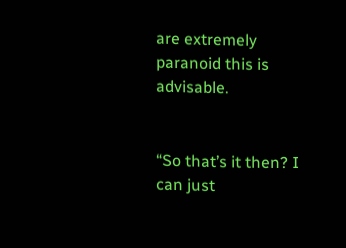are extremely paranoid this is advisable.


“So that’s it then? I can just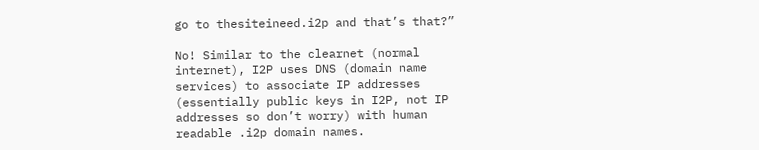go to thesiteineed.i2p and that’s that?”

No! Similar to the clearnet (normal internet), I2P uses DNS (domain name services) to associate IP addresses (essentially public keys in I2P, not IP addresses so don’t worry) with human readable .i2p domain names.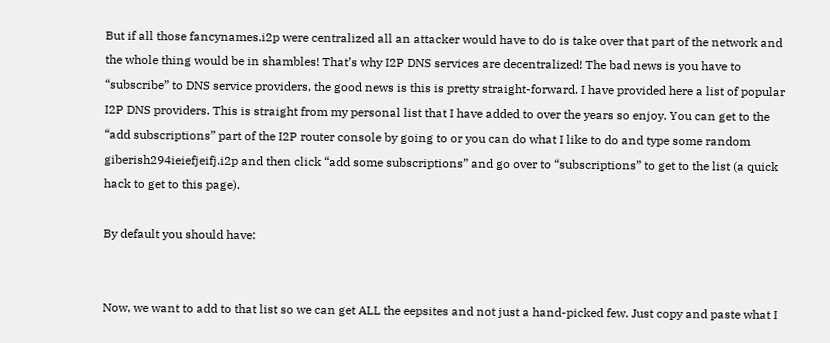But if all those fancynames.i2p were centralized all an attacker would have to do is take over that part of the network and the whole thing would be in shambles! That’s why I2P DNS services are decentralized! The bad news is you have to “subscribe” to DNS service providers, the good news is this is pretty straight-forward. I have provided here a list of popular I2P DNS providers. This is straight from my personal list that I have added to over the years so enjoy. You can get to the “add subscriptions” part of the I2P router console by going to or you can do what I like to do and type some random giberish294ieiefjeifj.i2p and then click “add some subscriptions” and go over to “subscriptions” to get to the list (a quick hack to get to this page).

By default you should have:


Now, we want to add to that list so we can get ALL the eepsites and not just a hand-picked few. Just copy and paste what I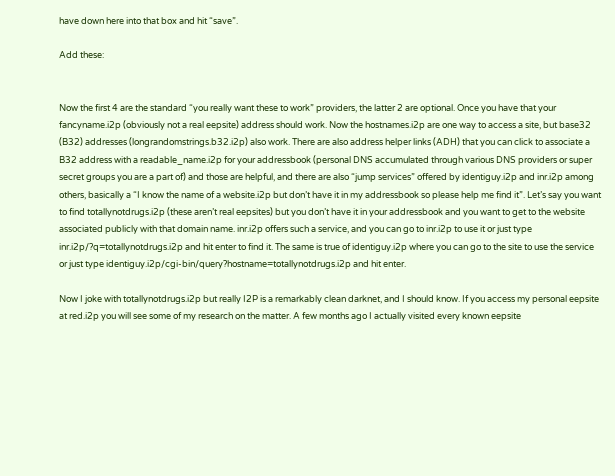have down here into that box and hit “save”.

Add these:


Now the first 4 are the standard “you really want these to work” providers, the latter 2 are optional. Once you have that your fancyname.i2p (obviously not a real eepsite) address should work. Now the hostnames.i2p are one way to access a site, but base32 (B32) addresses (longrandomstrings.b32.i2p) also work. There are also address helper links (ADH) that you can click to associate a B32 address with a readable_name.i2p for your addressbook (personal DNS accumulated through various DNS providers or super secret groups you are a part of) and those are helpful, and there are also “jump services” offered by identiguy.i2p and inr.i2p among others, basically a “I know the name of a website.i2p but don’t have it in my addressbook so please help me find it”. Let’s say you want to find totallynotdrugs.i2p (these aren’t real eepsites) but you don’t have it in your addressbook and you want to get to the website associated publicly with that domain name. inr.i2p offers such a service, and you can go to inr.i2p to use it or just type inr.i2p/?q=totallynotdrugs.i2p and hit enter to find it. The same is true of identiguy.i2p where you can go to the site to use the service or just type identiguy.i2p/cgi-bin/query?hostname=totallynotdrugs.i2p and hit enter.

Now I joke with totallynotdrugs.i2p but really I2P is a remarkably clean darknet, and I should know. If you access my personal eepsite at red.i2p you will see some of my research on the matter. A few months ago I actually visited every known eepsite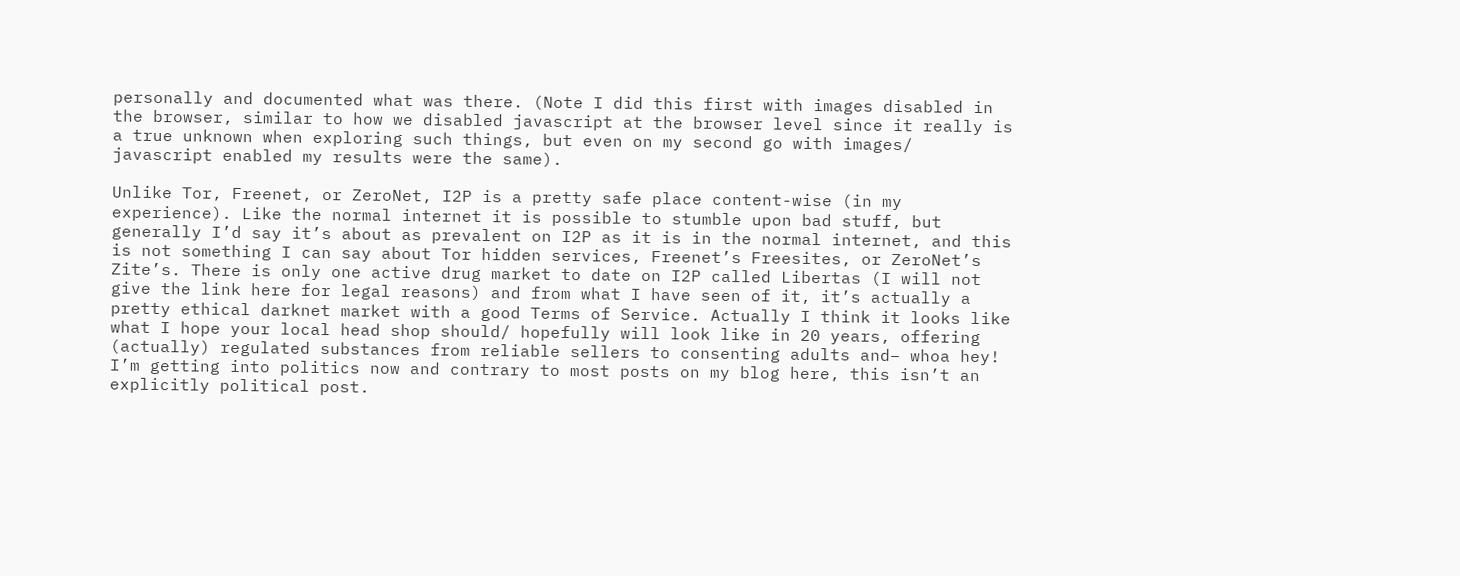personally and documented what was there. (Note I did this first with images disabled in the browser, similar to how we disabled javascript at the browser level since it really is a true unknown when exploring such things, but even on my second go with images/ javascript enabled my results were the same).

Unlike Tor, Freenet, or ZeroNet, I2P is a pretty safe place content-wise (in my experience). Like the normal internet it is possible to stumble upon bad stuff, but generally I’d say it’s about as prevalent on I2P as it is in the normal internet, and this is not something I can say about Tor hidden services, Freenet’s Freesites, or ZeroNet’s Zite’s. There is only one active drug market to date on I2P called Libertas (I will not give the link here for legal reasons) and from what I have seen of it, it’s actually a pretty ethical darknet market with a good Terms of Service. Actually I think it looks like what I hope your local head shop should/ hopefully will look like in 20 years, offering (actually) regulated substances from reliable sellers to consenting adults and– whoa hey! I’m getting into politics now and contrary to most posts on my blog here, this isn’t an explicitly political post.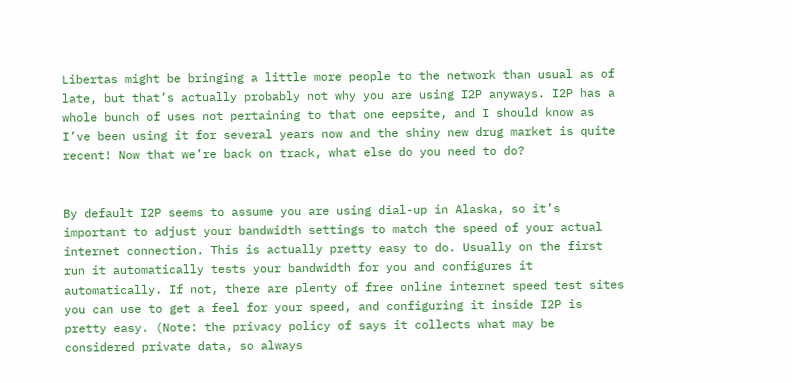Libertas might be bringing a little more people to the network than usual as of late, but that’s actually probably not why you are using I2P anyways. I2P has a whole bunch of uses not pertaining to that one eepsite, and I should know as I’ve been using it for several years now and the shiny new drug market is quite recent! Now that we’re back on track, what else do you need to do?


By default I2P seems to assume you are using dial-up in Alaska, so it’s important to adjust your bandwidth settings to match the speed of your actual internet connection. This is actually pretty easy to do. Usually on the first run it automatically tests your bandwidth for you and configures it automatically. If not, there are plenty of free online internet speed test sites you can use to get a feel for your speed, and configuring it inside I2P is pretty easy. (Note: the privacy policy of says it collects what may be considered private data, so always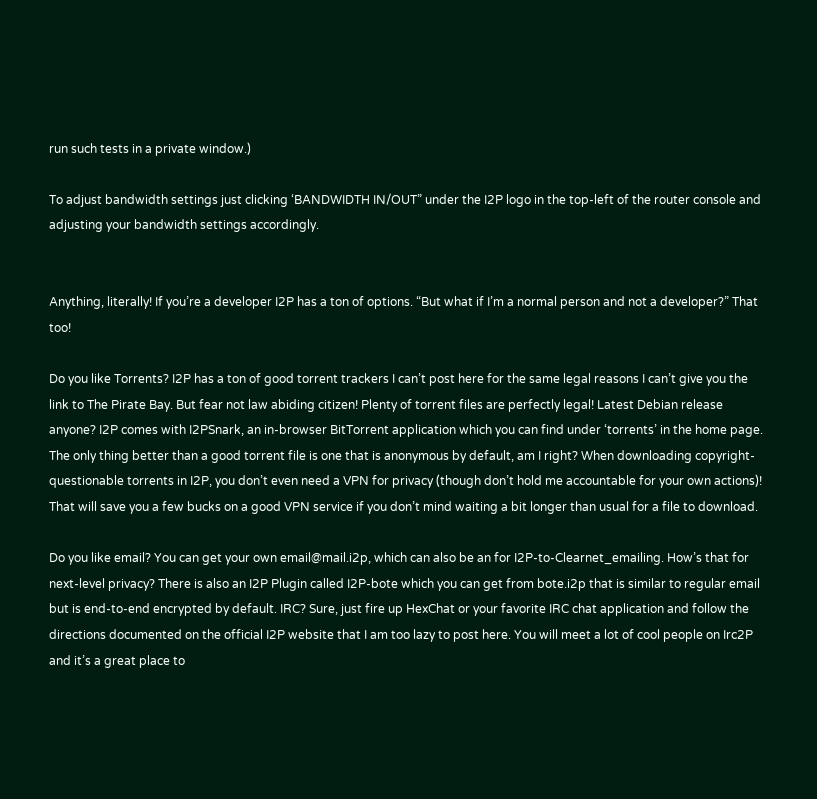run such tests in a private window.)

To adjust bandwidth settings just clicking ‘BANDWIDTH IN/OUT” under the I2P logo in the top-left of the router console and adjusting your bandwidth settings accordingly.


Anything, literally! If you’re a developer I2P has a ton of options. “But what if I’m a normal person and not a developer?” That too!

Do you like Torrents? I2P has a ton of good torrent trackers I can’t post here for the same legal reasons I can’t give you the link to The Pirate Bay. But fear not law abiding citizen! Plenty of torrent files are perfectly legal! Latest Debian release anyone? I2P comes with I2PSnark, an in-browser BitTorrent application which you can find under ‘torrents’ in the home page. The only thing better than a good torrent file is one that is anonymous by default, am I right? When downloading copyright-questionable torrents in I2P, you don’t even need a VPN for privacy (though don’t hold me accountable for your own actions)! That will save you a few bucks on a good VPN service if you don’t mind waiting a bit longer than usual for a file to download.

Do you like email? You can get your own email@mail.i2p, which can also be an for I2P-to-Clearnet_emailing. How’s that for next-level privacy? There is also an I2P Plugin called I2P-bote which you can get from bote.i2p that is similar to regular email but is end-to-end encrypted by default. IRC? Sure, just fire up HexChat or your favorite IRC chat application and follow the directions documented on the official I2P website that I am too lazy to post here. You will meet a lot of cool people on Irc2P and it’s a great place to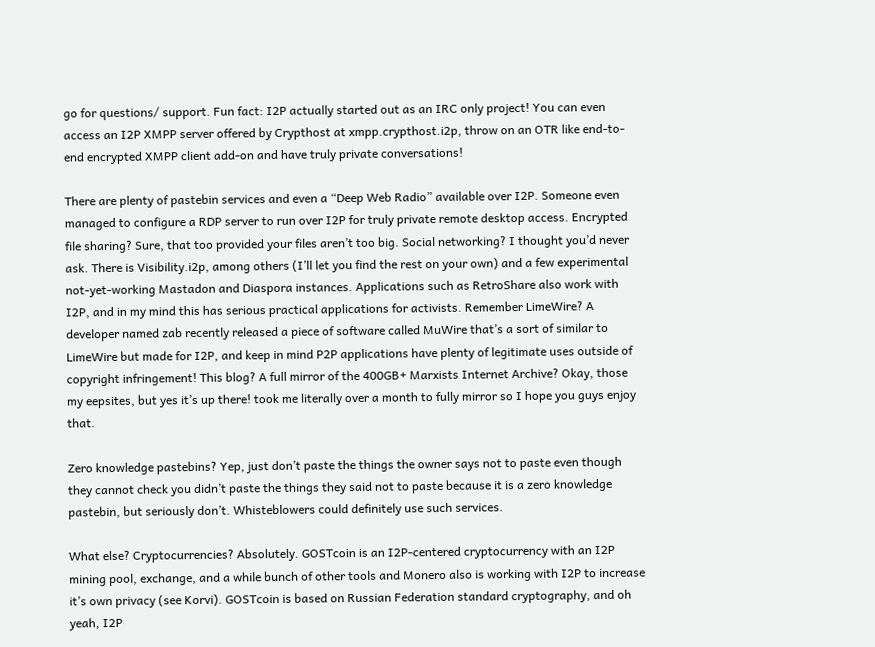go for questions/ support. Fun fact: I2P actually started out as an IRC only project! You can even access an I2P XMPP server offered by Crypthost at xmpp.crypthost.i2p, throw on an OTR like end-to-end encrypted XMPP client add-on and have truly private conversations!

There are plenty of pastebin services and even a “Deep Web Radio” available over I2P. Someone even managed to configure a RDP server to run over I2P for truly private remote desktop access. Encrypted file sharing? Sure, that too provided your files aren’t too big. Social networking? I thought you’d never ask. There is Visibility.i2p, among others (I’ll let you find the rest on your own) and a few experimental not-yet-working Mastadon and Diaspora instances. Applications such as RetroShare also work with I2P, and in my mind this has serious practical applications for activists. Remember LimeWire? A developer named zab recently released a piece of software called MuWire that’s a sort of similar to LimeWire but made for I2P, and keep in mind P2P applications have plenty of legitimate uses outside of copyright infringement! This blog? A full mirror of the 400GB+ Marxists Internet Archive? Okay, those my eepsites, but yes it’s up there! took me literally over a month to fully mirror so I hope you guys enjoy that.

Zero knowledge pastebins? Yep, just don’t paste the things the owner says not to paste even though they cannot check you didn’t paste the things they said not to paste because it is a zero knowledge pastebin, but seriously don’t. Whisteblowers could definitely use such services.

What else? Cryptocurrencies? Absolutely. GOSTcoin is an I2P-centered cryptocurrency with an I2P mining pool, exchange, and a while bunch of other tools and Monero also is working with I2P to increase it’s own privacy (see Korvi). GOSTcoin is based on Russian Federation standard cryptography, and oh yeah, I2P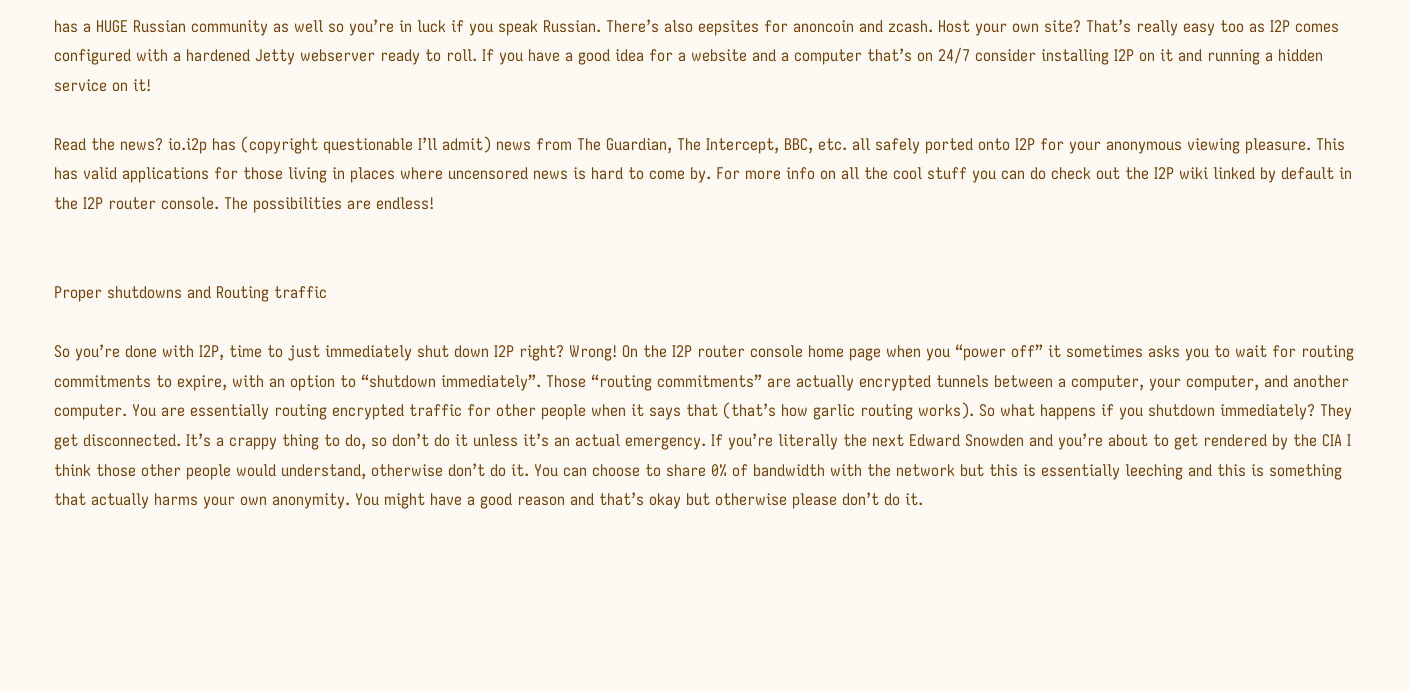has a HUGE Russian community as well so you’re in luck if you speak Russian. There’s also eepsites for anoncoin and zcash. Host your own site? That’s really easy too as I2P comes configured with a hardened Jetty webserver ready to roll. If you have a good idea for a website and a computer that’s on 24/7 consider installing I2P on it and running a hidden service on it!

Read the news? io.i2p has (copyright questionable I’ll admit) news from The Guardian, The Intercept, BBC, etc. all safely ported onto I2P for your anonymous viewing pleasure. This has valid applications for those living in places where uncensored news is hard to come by. For more info on all the cool stuff you can do check out the I2P wiki linked by default in the I2P router console. The possibilities are endless!


Proper shutdowns and Routing traffic

So you’re done with I2P, time to just immediately shut down I2P right? Wrong! On the I2P router console home page when you “power off” it sometimes asks you to wait for routing commitments to expire, with an option to “shutdown immediately”. Those “routing commitments” are actually encrypted tunnels between a computer, your computer, and another computer. You are essentially routing encrypted traffic for other people when it says that (that’s how garlic routing works). So what happens if you shutdown immediately? They get disconnected. It’s a crappy thing to do, so don’t do it unless it’s an actual emergency. If you’re literally the next Edward Snowden and you’re about to get rendered by the CIA I think those other people would understand, otherwise don’t do it. You can choose to share 0% of bandwidth with the network but this is essentially leeching and this is something that actually harms your own anonymity. You might have a good reason and that’s okay but otherwise please don’t do it.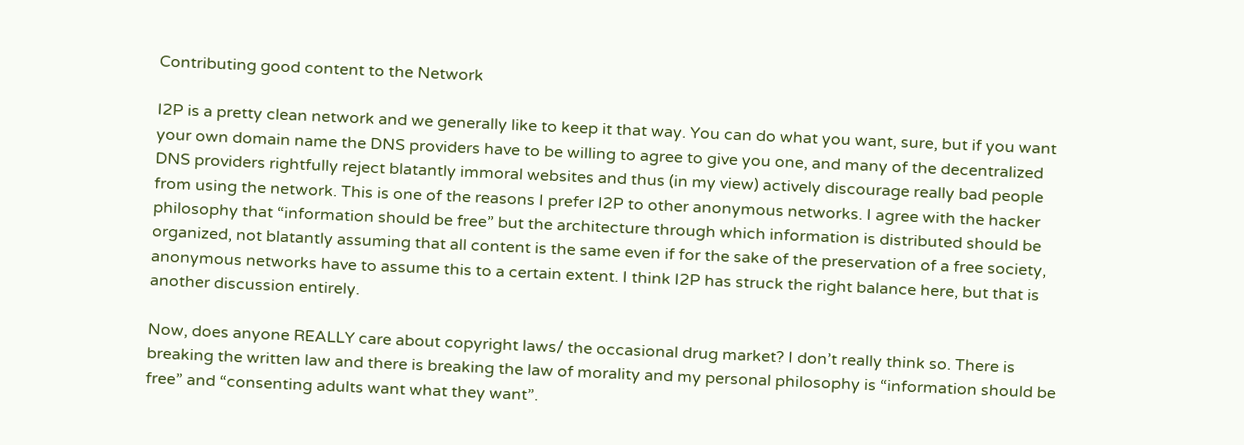Contributing good content to the Network

I2P is a pretty clean network and we generally like to keep it that way. You can do what you want, sure, but if you want your own domain name the DNS providers have to be willing to agree to give you one, and many of the decentralized DNS providers rightfully reject blatantly immoral websites and thus (in my view) actively discourage really bad people from using the network. This is one of the reasons I prefer I2P to other anonymous networks. I agree with the hacker philosophy that “information should be free” but the architecture through which information is distributed should be organized, not blatantly assuming that all content is the same even if for the sake of the preservation of a free society, anonymous networks have to assume this to a certain extent. I think I2P has struck the right balance here, but that is another discussion entirely.

Now, does anyone REALLY care about copyright laws/ the occasional drug market? I don’t really think so. There is breaking the written law and there is breaking the law of morality and my personal philosophy is “information should be free” and “consenting adults want what they want”.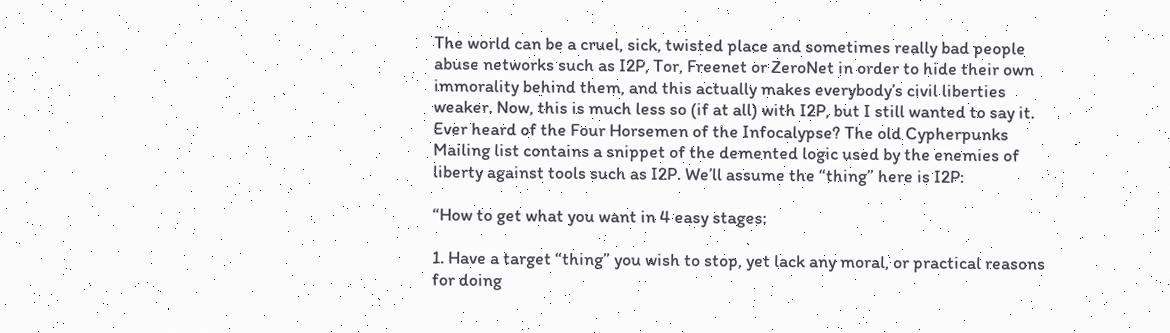The world can be a cruel, sick, twisted place and sometimes really bad people abuse networks such as I2P, Tor, Freenet or ZeroNet in order to hide their own immorality behind them, and this actually makes everybody’s civil liberties weaker. Now, this is much less so (if at all) with I2P, but I still wanted to say it. Ever heard of the Four Horsemen of the Infocalypse? The old Cypherpunks Mailing list contains a snippet of the demented logic used by the enemies of liberty against tools such as I2P. We’ll assume the “thing” here is I2P:

“How to get what you want in 4 easy stages:

1. Have a target “thing” you wish to stop, yet lack any moral, or practical reasons for doing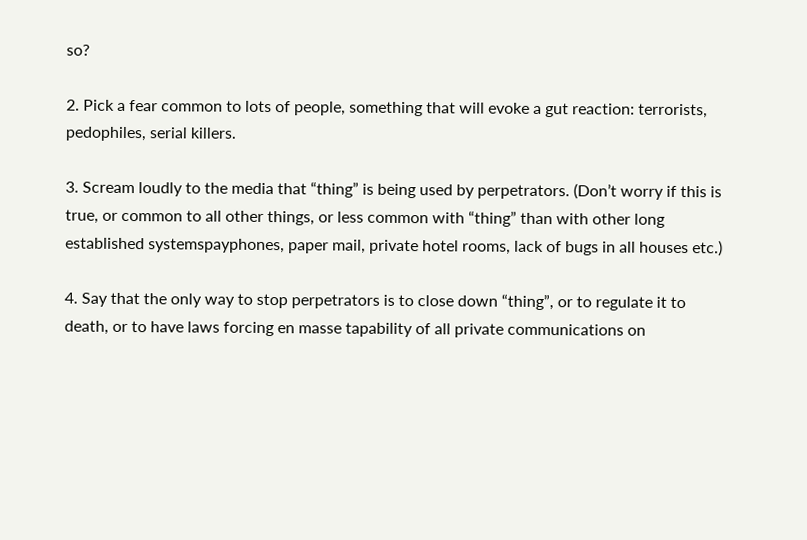so?

2. Pick a fear common to lots of people, something that will evoke a gut reaction: terrorists, pedophiles, serial killers.

3. Scream loudly to the media that “thing” is being used by perpetrators. (Don’t worry if this is true, or common to all other things, or less common with “thing” than with other long established systemspayphones, paper mail, private hotel rooms, lack of bugs in all houses etc.)

4. Say that the only way to stop perpetrators is to close down “thing”, or to regulate it to death, or to have laws forcing en masse tapability of all private communications on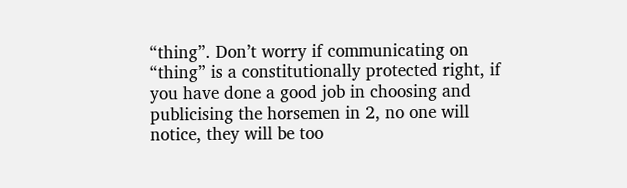“thing”. Don’t worry if communicating on “thing” is a constitutionally protected right, if you have done a good job in choosing and publicising the horsemen in 2, no one will notice, they will be too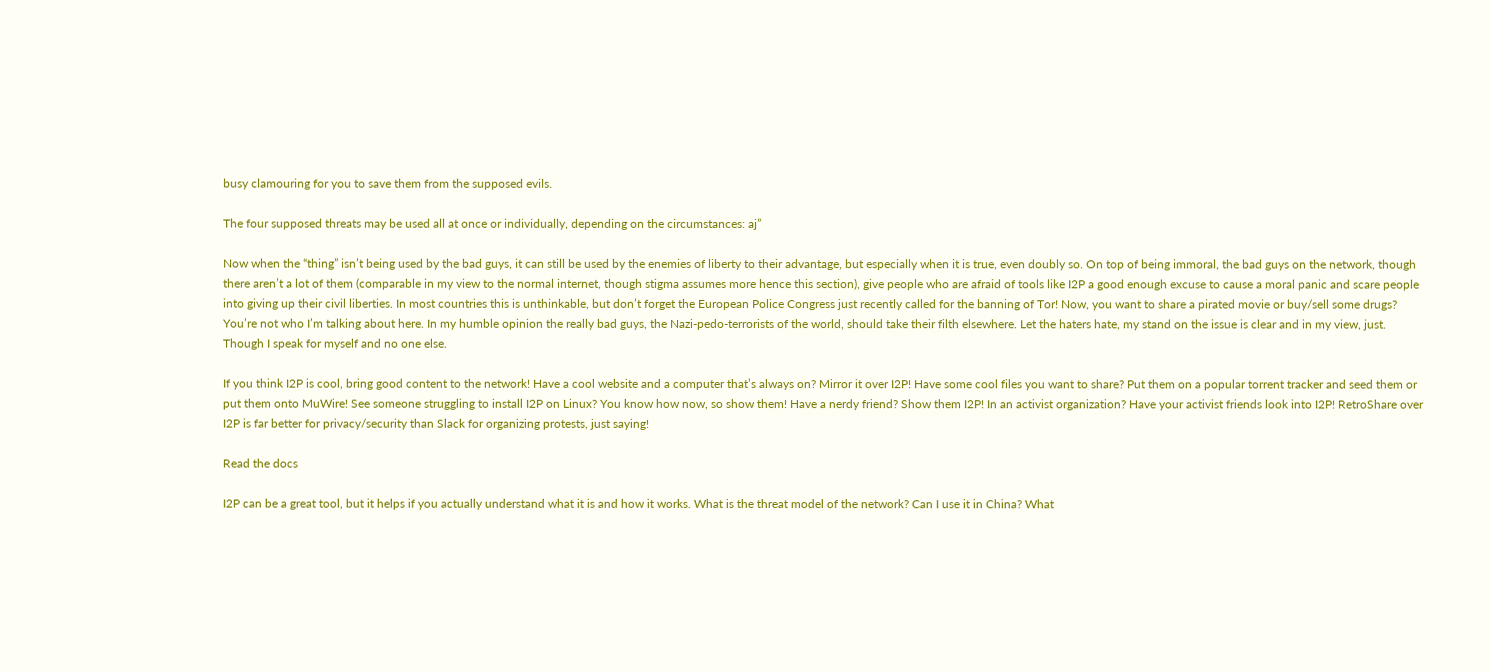busy clamouring for you to save them from the supposed evils.

The four supposed threats may be used all at once or individually, depending on the circumstances: aj”

Now when the “thing” isn’t being used by the bad guys, it can still be used by the enemies of liberty to their advantage, but especially when it is true, even doubly so. On top of being immoral, the bad guys on the network, though there aren’t a lot of them (comparable in my view to the normal internet, though stigma assumes more hence this section), give people who are afraid of tools like I2P a good enough excuse to cause a moral panic and scare people into giving up their civil liberties. In most countries this is unthinkable, but don’t forget the European Police Congress just recently called for the banning of Tor! Now, you want to share a pirated movie or buy/sell some drugs? You’re not who I’m talking about here. In my humble opinion the really bad guys, the Nazi-pedo-terrorists of the world, should take their filth elsewhere. Let the haters hate, my stand on the issue is clear and in my view, just. Though I speak for myself and no one else.

If you think I2P is cool, bring good content to the network! Have a cool website and a computer that’s always on? Mirror it over I2P! Have some cool files you want to share? Put them on a popular torrent tracker and seed them or put them onto MuWire! See someone struggling to install I2P on Linux? You know how now, so show them! Have a nerdy friend? Show them I2P! In an activist organization? Have your activist friends look into I2P! RetroShare over I2P is far better for privacy/security than Slack for organizing protests, just saying!

Read the docs

I2P can be a great tool, but it helps if you actually understand what it is and how it works. What is the threat model of the network? Can I use it in China? What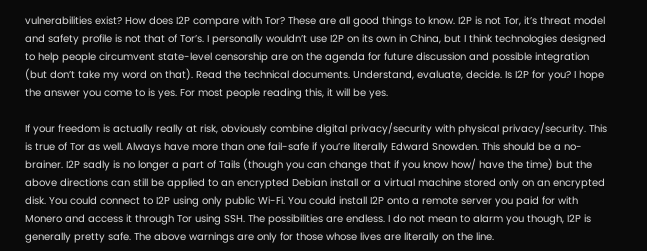vulnerabilities exist? How does I2P compare with Tor? These are all good things to know. I2P is not Tor, it’s threat model and safety profile is not that of Tor’s. I personally wouldn’t use I2P on its own in China, but I think technologies designed to help people circumvent state-level censorship are on the agenda for future discussion and possible integration (but don’t take my word on that). Read the technical documents. Understand, evaluate, decide. Is I2P for you? I hope the answer you come to is yes. For most people reading this, it will be yes.

If your freedom is actually really at risk, obviously combine digital privacy/security with physical privacy/security. This is true of Tor as well. Always have more than one fail-safe if you’re literally Edward Snowden. This should be a no-brainer. I2P sadly is no longer a part of Tails (though you can change that if you know how/ have the time) but the above directions can still be applied to an encrypted Debian install or a virtual machine stored only on an encrypted disk. You could connect to I2P using only public Wi-Fi. You could install I2P onto a remote server you paid for with Monero and access it through Tor using SSH. The possibilities are endless. I do not mean to alarm you though, I2P is generally pretty safe. The above warnings are only for those whose lives are literally on the line.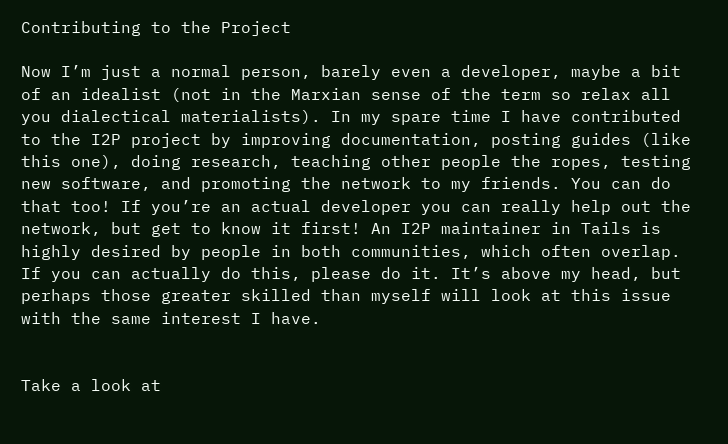Contributing to the Project

Now I’m just a normal person, barely even a developer, maybe a bit of an idealist (not in the Marxian sense of the term so relax all you dialectical materialists). In my spare time I have contributed to the I2P project by improving documentation, posting guides (like this one), doing research, teaching other people the ropes, testing new software, and promoting the network to my friends. You can do that too! If you’re an actual developer you can really help out the network, but get to know it first! An I2P maintainer in Tails is highly desired by people in both communities, which often overlap. If you can actually do this, please do it. It’s above my head, but perhaps those greater skilled than myself will look at this issue with the same interest I have.


Take a look at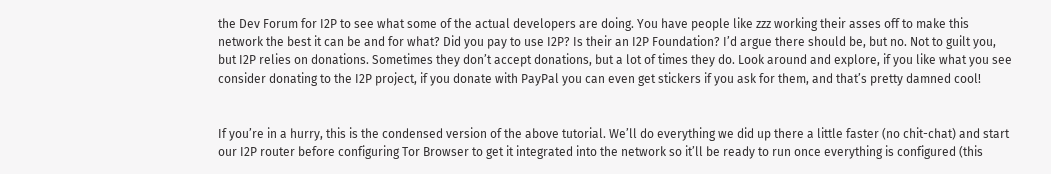the Dev Forum for I2P to see what some of the actual developers are doing. You have people like zzz working their asses off to make this network the best it can be and for what? Did you pay to use I2P? Is their an I2P Foundation? I’d argue there should be, but no. Not to guilt you, but I2P relies on donations. Sometimes they don’t accept donations, but a lot of times they do. Look around and explore, if you like what you see consider donating to the I2P project, if you donate with PayPal you can even get stickers if you ask for them, and that’s pretty damned cool!


If you’re in a hurry, this is the condensed version of the above tutorial. We’ll do everything we did up there a little faster (no chit-chat) and start our I2P router before configuring Tor Browser to get it integrated into the network so it’ll be ready to run once everything is configured (this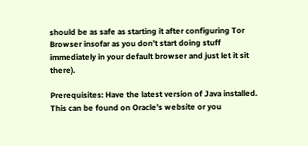should be as safe as starting it after configuring Tor Browser insofar as you don’t start doing stuff immediately in your default browser and just let it sit there).

Prerequisites: Have the latest version of Java installed. This can be found on Oracle’s website or you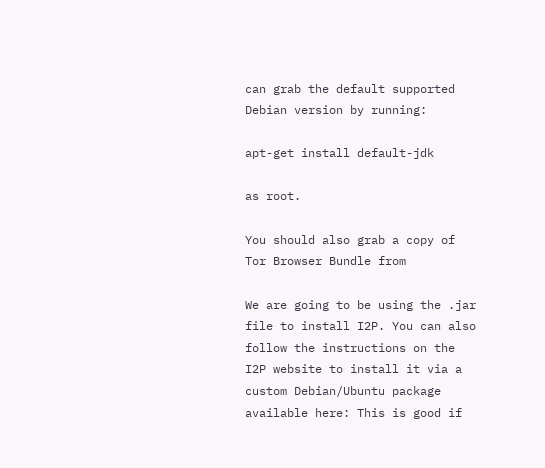can grab the default supported Debian version by running:

apt-get install default-jdk

as root.

You should also grab a copy of Tor Browser Bundle from

We are going to be using the .jar file to install I2P. You can also follow the instructions on the I2P website to install it via a custom Debian/Ubuntu package available here: This is good if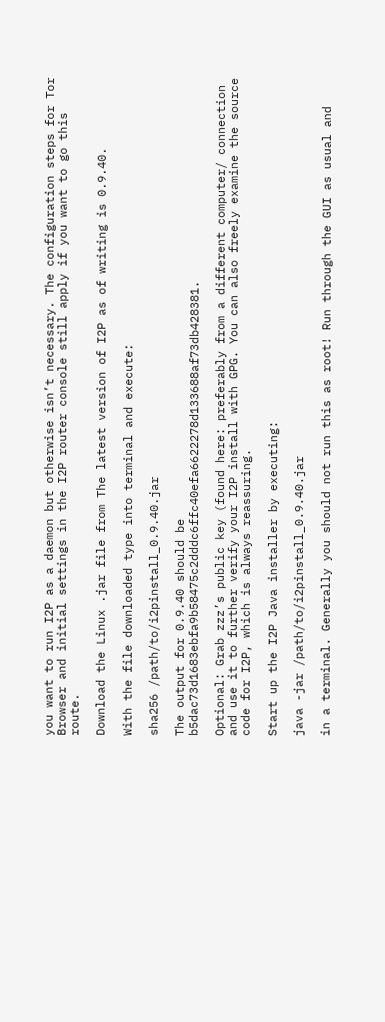you want to run I2P as a daemon but otherwise isn’t necessary. The configuration steps for Tor Browser and initial settings in the I2P router console still apply if you want to go this route.

Download the Linux .jar file from The latest version of I2P as of writing is 0.9.40.

With the file downloaded type into terminal and execute:

sha256 /path/to/i2pinstall_0.9.40.jar

The output for 0.9.40 should be b5dac73d1683ebfa9b58475c2dddc6ffc40efa6622278d133688af73db428381.

Optional: Grab zzz’s public key (found here: preferably from a different computer/ connection and use it to further verify your I2P install with GPG. You can also freely examine the source code for I2P, which is always reassuring.

Start up the I2P Java installer by executing:

java -jar /path/to/i2pinstall_0.9.40.jar

in a terminal. Generally you should not run this as root! Run through the GUI as usual and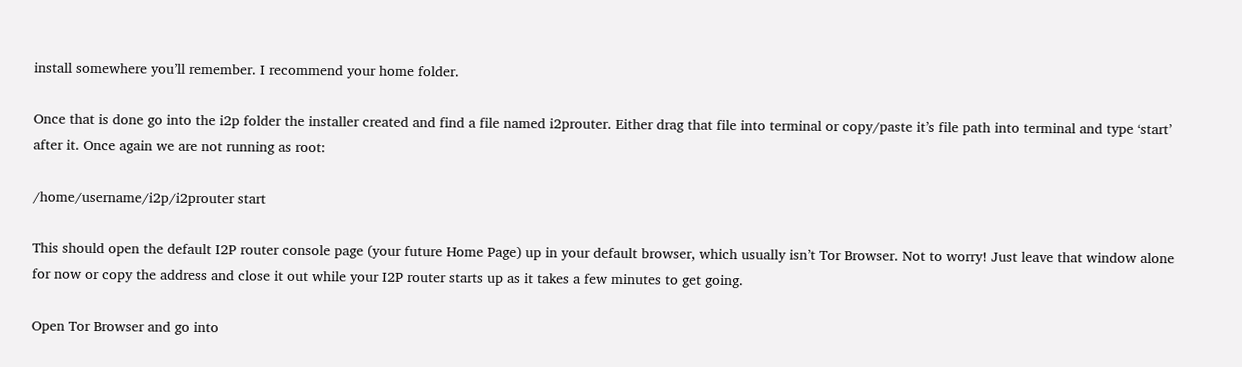install somewhere you’ll remember. I recommend your home folder.

Once that is done go into the i2p folder the installer created and find a file named i2prouter. Either drag that file into terminal or copy/paste it’s file path into terminal and type ‘start’ after it. Once again we are not running as root:

/home/username/i2p/i2prouter start

This should open the default I2P router console page (your future Home Page) up in your default browser, which usually isn’t Tor Browser. Not to worry! Just leave that window alone for now or copy the address and close it out while your I2P router starts up as it takes a few minutes to get going.

Open Tor Browser and go into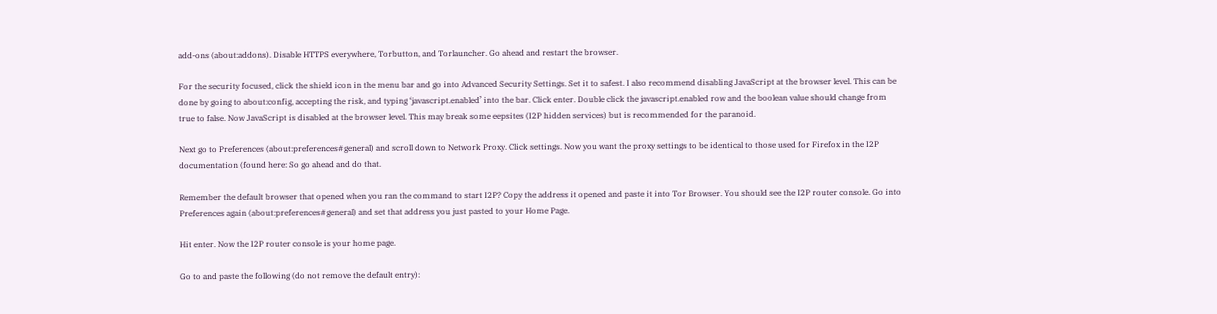add-ons (about:addons). Disable HTTPS everywhere, Torbutton, and Torlauncher. Go ahead and restart the browser.

For the security focused, click the shield icon in the menu bar and go into Advanced Security Settings. Set it to safest. I also recommend disabling JavaScript at the browser level. This can be done by going to about:config, accepting the risk, and typing ‘javascript.enabled’ into the bar. Click enter. Double click the javascript.enabled row and the boolean value should change from true to false. Now JavaScript is disabled at the browser level. This may break some eepsites (I2P hidden services) but is recommended for the paranoid.

Next go to Preferences (about:preferences#general) and scroll down to Network Proxy. Click settings. Now you want the proxy settings to be identical to those used for Firefox in the I2P documentation (found here: So go ahead and do that.

Remember the default browser that opened when you ran the command to start I2P? Copy the address it opened and paste it into Tor Browser. You should see the I2P router console. Go into Preferences again (about:preferences#general) and set that address you just pasted to your Home Page.

Hit enter. Now the I2P router console is your home page.

Go to and paste the following (do not remove the default entry):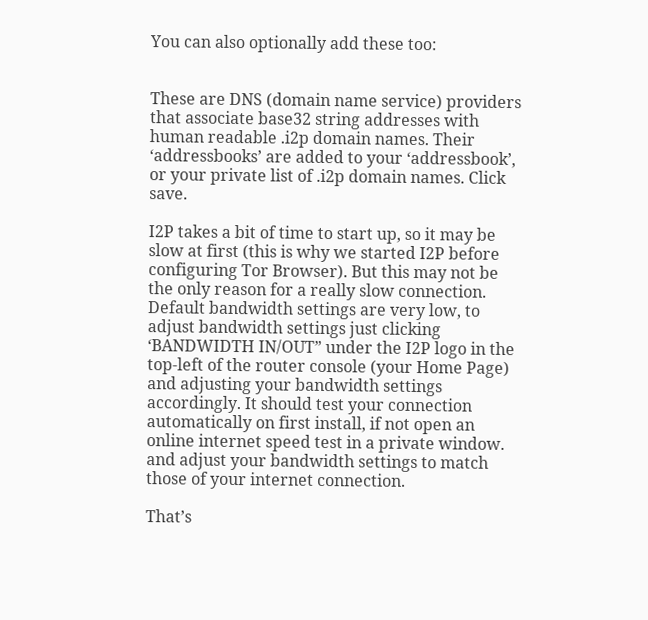You can also optionally add these too:


These are DNS (domain name service) providers that associate base32 string addresses with human readable .i2p domain names. Their ‘addressbooks’ are added to your ‘addressbook’, or your private list of .i2p domain names. Click save.

I2P takes a bit of time to start up, so it may be slow at first (this is why we started I2P before configuring Tor Browser). But this may not be the only reason for a really slow connection. Default bandwidth settings are very low, to adjust bandwidth settings just clicking ‘BANDWIDTH IN/OUT” under the I2P logo in the top-left of the router console (your Home Page) and adjusting your bandwidth settings accordingly. It should test your connection automatically on first install, if not open an online internet speed test in a private window. and adjust your bandwidth settings to match those of your internet connection.

That’s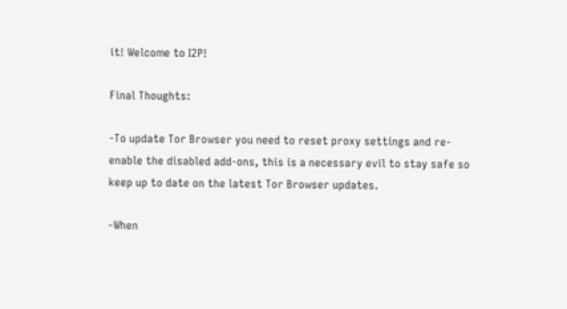it! Welcome to I2P!

Final Thoughts:

-To update Tor Browser you need to reset proxy settings and re-enable the disabled add-ons, this is a necessary evil to stay safe so keep up to date on the latest Tor Browser updates.

-When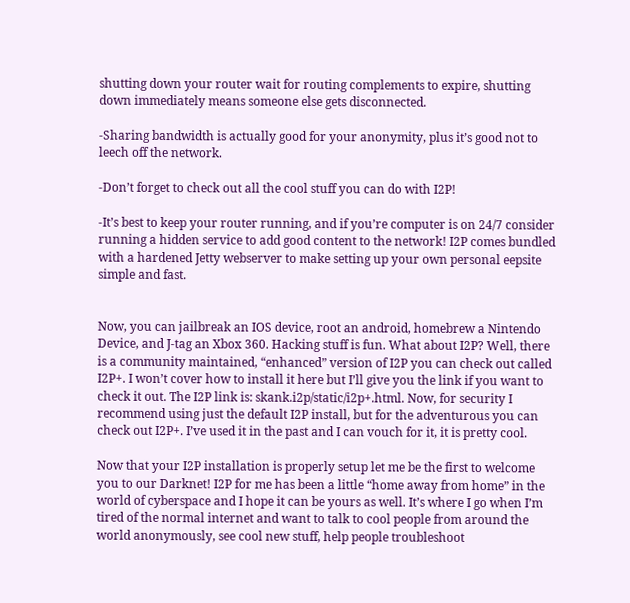shutting down your router wait for routing complements to expire, shutting down immediately means someone else gets disconnected.

-Sharing bandwidth is actually good for your anonymity, plus it’s good not to leech off the network.

-Don’t forget to check out all the cool stuff you can do with I2P!

-It’s best to keep your router running, and if you’re computer is on 24/7 consider running a hidden service to add good content to the network! I2P comes bundled with a hardened Jetty webserver to make setting up your own personal eepsite simple and fast.


Now, you can jailbreak an IOS device, root an android, homebrew a Nintendo Device, and J-tag an Xbox 360. Hacking stuff is fun. What about I2P? Well, there is a community maintained, “enhanced” version of I2P you can check out called I2P+. I won’t cover how to install it here but I’ll give you the link if you want to check it out. The I2P link is: skank.i2p/static/i2p+.html. Now, for security I recommend using just the default I2P install, but for the adventurous you can check out I2P+. I’ve used it in the past and I can vouch for it, it is pretty cool.

Now that your I2P installation is properly setup let me be the first to welcome you to our Darknet! I2P for me has been a little “home away from home” in the world of cyberspace and I hope it can be yours as well. It’s where I go when I’m tired of the normal internet and want to talk to cool people from around the world anonymously, see cool new stuff, help people troubleshoot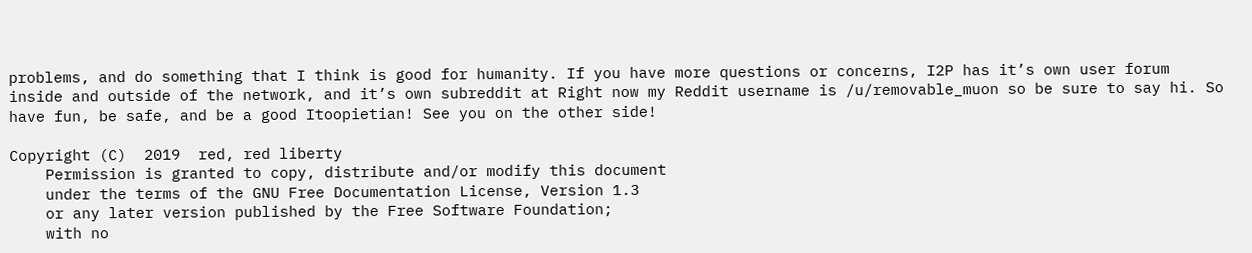problems, and do something that I think is good for humanity. If you have more questions or concerns, I2P has it’s own user forum inside and outside of the network, and it’s own subreddit at Right now my Reddit username is /u/removable_muon so be sure to say hi. So have fun, be safe, and be a good Itoopietian! See you on the other side!

Copyright (C)  2019  red, red liberty
    Permission is granted to copy, distribute and/or modify this document
    under the terms of the GNU Free Documentation License, Version 1.3
    or any later version published by the Free Software Foundation;
    with no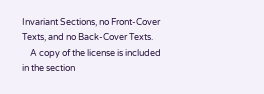Invariant Sections, no Front-Cover Texts, and no Back-Cover Texts.
    A copy of the license is included in the section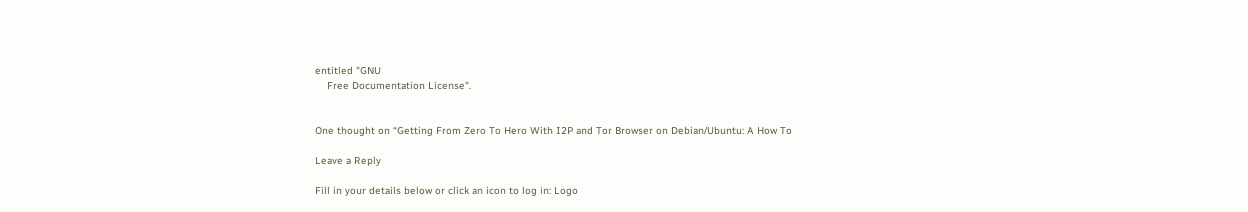entitled "GNU
    Free Documentation License".


One thought on “Getting From Zero To Hero With I2P and Tor Browser on Debian/Ubuntu: A How To

Leave a Reply

Fill in your details below or click an icon to log in: Logo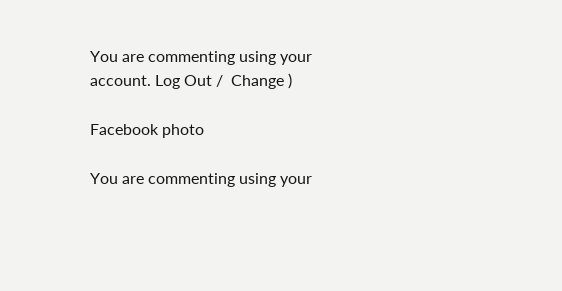You are commenting using your account. Log Out /  Change )

Facebook photo

You are commenting using your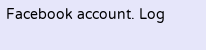Facebook account. Log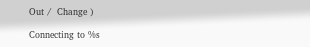Out /  Change )

Connecting to %s